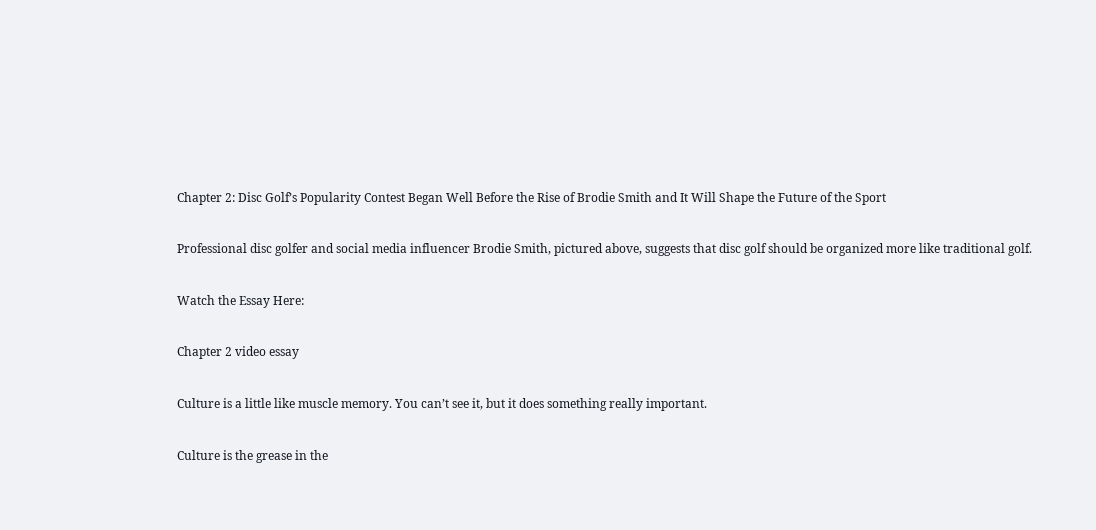Chapter 2: Disc Golf’s Popularity Contest Began Well Before the Rise of Brodie Smith and It Will Shape the Future of the Sport

Professional disc golfer and social media influencer Brodie Smith, pictured above, suggests that disc golf should be organized more like traditional golf.

Watch the Essay Here:

Chapter 2 video essay

Culture is a little like muscle memory. You can’t see it, but it does something really important.

Culture is the grease in the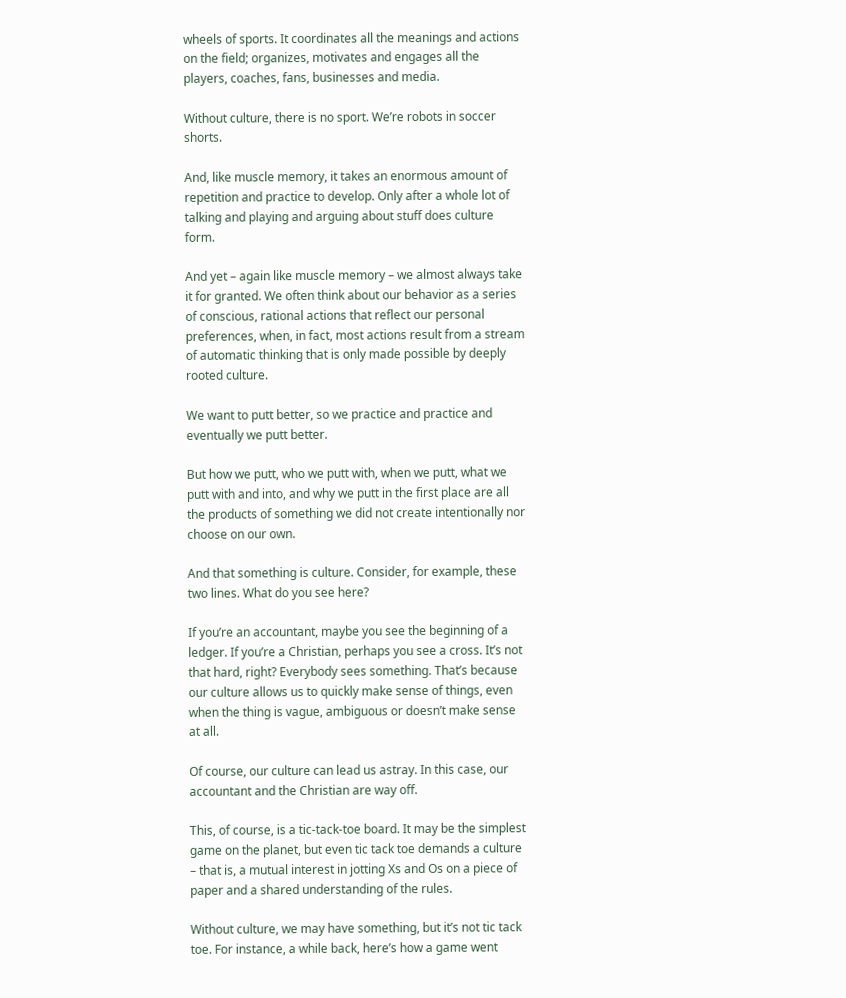wheels of sports. It coordinates all the meanings and actions on the field; organizes, motivates and engages all the players, coaches, fans, businesses and media.

Without culture, there is no sport. We’re robots in soccer shorts.

And, like muscle memory, it takes an enormous amount of repetition and practice to develop. Only after a whole lot of talking and playing and arguing about stuff does culture form.

And yet – again like muscle memory – we almost always take it for granted. We often think about our behavior as a series of conscious, rational actions that reflect our personal preferences, when, in fact, most actions result from a stream of automatic thinking that is only made possible by deeply rooted culture.

We want to putt better, so we practice and practice and eventually we putt better.

But how we putt, who we putt with, when we putt, what we putt with and into, and why we putt in the first place are all the products of something we did not create intentionally nor choose on our own.

And that something is culture. Consider, for example, these two lines. What do you see here?

If you’re an accountant, maybe you see the beginning of a ledger. If you’re a Christian, perhaps you see a cross. It’s not that hard, right? Everybody sees something. That’s because our culture allows us to quickly make sense of things, even when the thing is vague, ambiguous or doesn’t make sense at all.

Of course, our culture can lead us astray. In this case, our accountant and the Christian are way off.

This, of course, is a tic-tack-toe board. It may be the simplest game on the planet, but even tic tack toe demands a culture – that is, a mutual interest in jotting Xs and Os on a piece of paper and a shared understanding of the rules.

Without culture, we may have something, but it’s not tic tack toe. For instance, a while back, here’s how a game went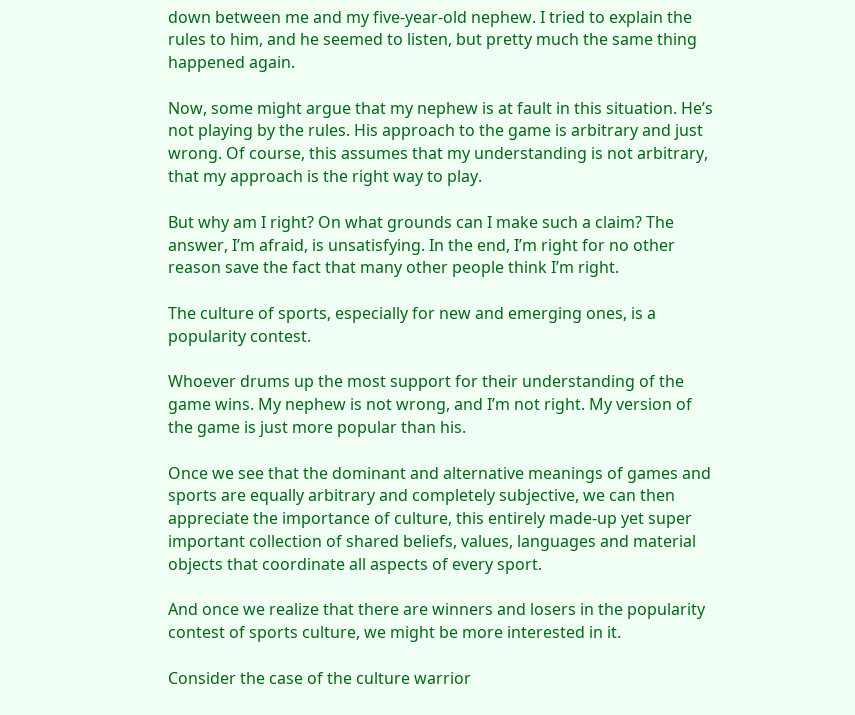down between me and my five-year-old nephew. I tried to explain the rules to him, and he seemed to listen, but pretty much the same thing happened again.

Now, some might argue that my nephew is at fault in this situation. He’s not playing by the rules. His approach to the game is arbitrary and just wrong. Of course, this assumes that my understanding is not arbitrary, that my approach is the right way to play.

But why am I right? On what grounds can I make such a claim? The answer, I’m afraid, is unsatisfying. In the end, I’m right for no other reason save the fact that many other people think I’m right.

The culture of sports, especially for new and emerging ones, is a popularity contest.

Whoever drums up the most support for their understanding of the game wins. My nephew is not wrong, and I’m not right. My version of the game is just more popular than his.

Once we see that the dominant and alternative meanings of games and sports are equally arbitrary and completely subjective, we can then appreciate the importance of culture, this entirely made-up yet super important collection of shared beliefs, values, languages and material objects that coordinate all aspects of every sport.

And once we realize that there are winners and losers in the popularity contest of sports culture, we might be more interested in it.

Consider the case of the culture warrior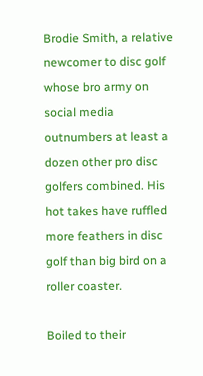Brodie Smith, a relative newcomer to disc golf whose bro army on social media outnumbers at least a dozen other pro disc golfers combined. His hot takes have ruffled more feathers in disc golf than big bird on a roller coaster.

Boiled to their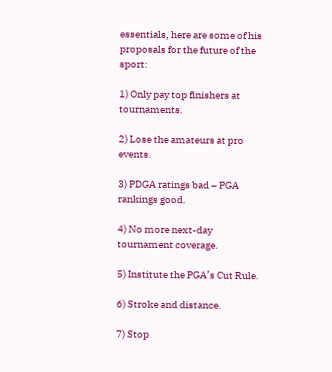essentials, here are some of his proposals for the future of the sport:

1) Only pay top finishers at tournaments.

2) Lose the amateurs at pro events.

3) PDGA ratings bad – PGA rankings good.

4) No more next-day tournament coverage.

5) Institute the PGA’s Cut Rule.

6) Stroke and distance.

7) Stop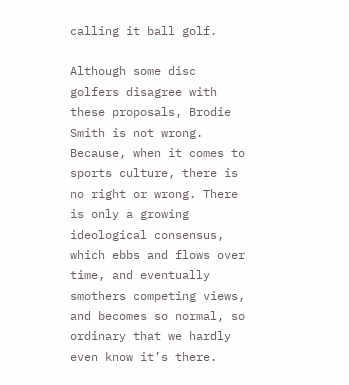calling it ball golf.

Although some disc golfers disagree with these proposals, Brodie Smith is not wrong. Because, when it comes to sports culture, there is no right or wrong. There is only a growing ideological consensus, which ebbs and flows over time, and eventually smothers competing views, and becomes so normal, so ordinary that we hardly even know it’s there.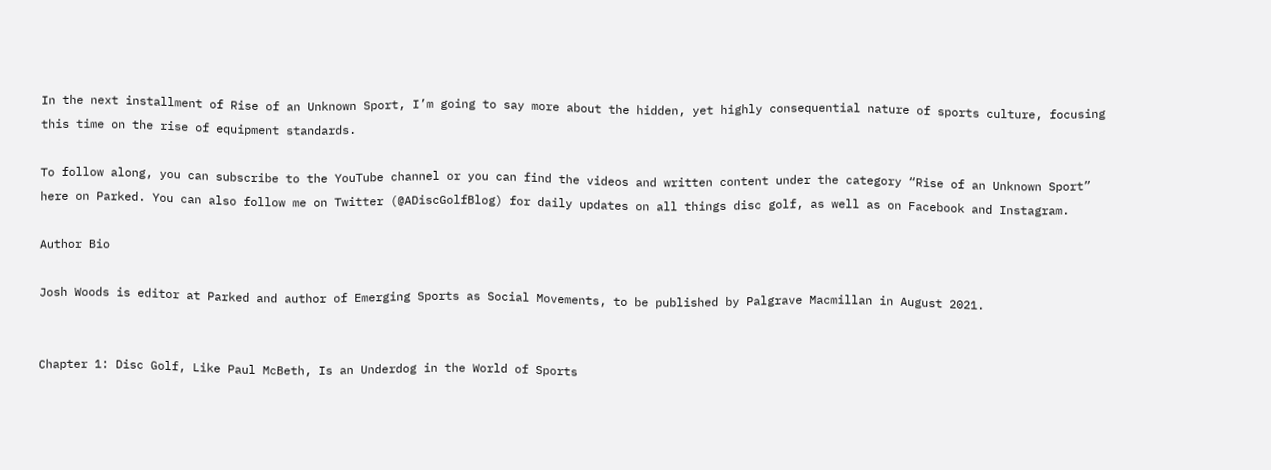In the next installment of Rise of an Unknown Sport, I’m going to say more about the hidden, yet highly consequential nature of sports culture, focusing this time on the rise of equipment standards.

To follow along, you can subscribe to the YouTube channel or you can find the videos and written content under the category “Rise of an Unknown Sport” here on Parked. You can also follow me on Twitter (@ADiscGolfBlog) for daily updates on all things disc golf, as well as on Facebook and Instagram.

Author Bio

Josh Woods is editor at Parked and author of Emerging Sports as Social Movements, to be published by Palgrave Macmillan in August 2021.


Chapter 1: Disc Golf, Like Paul McBeth, Is an Underdog in the World of Sports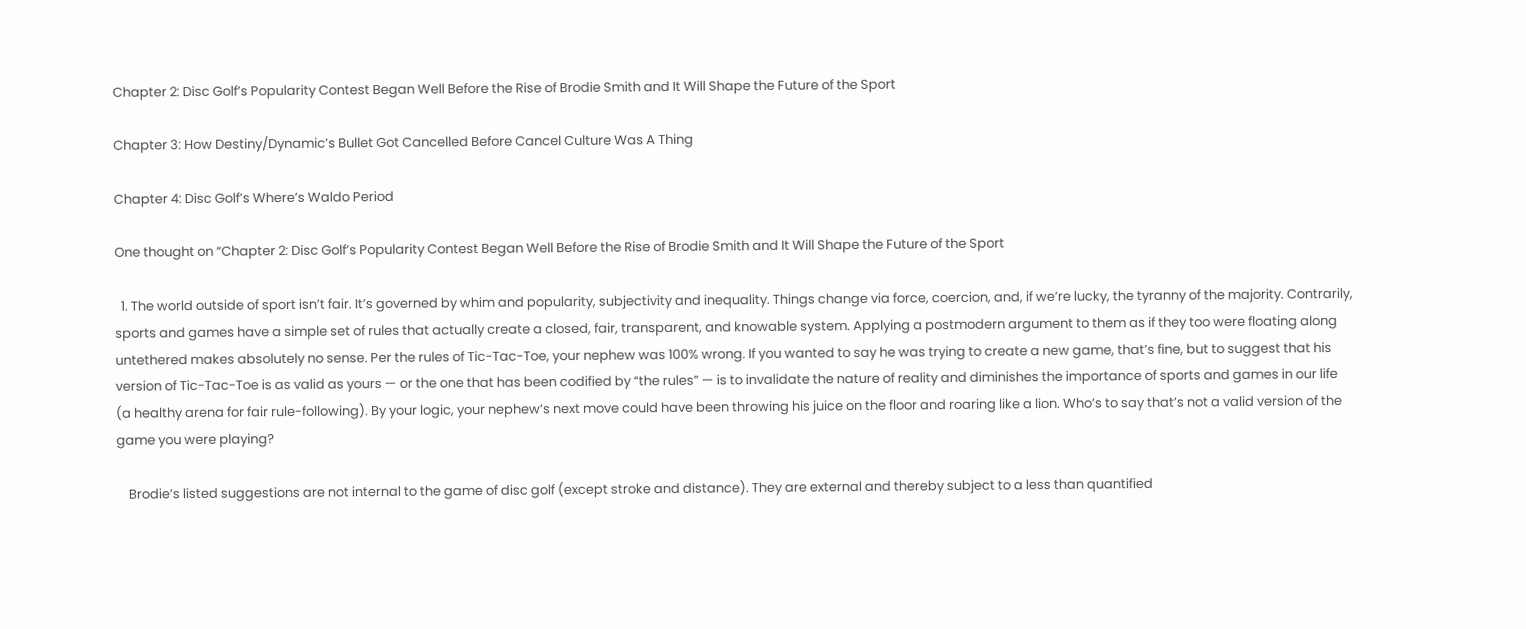Chapter 2: Disc Golf’s Popularity Contest Began Well Before the Rise of Brodie Smith and It Will Shape the Future of the Sport

Chapter 3: How Destiny/Dynamic’s Bullet Got Cancelled Before Cancel Culture Was A Thing

Chapter 4: Disc Golf’s Where’s Waldo Period

One thought on “Chapter 2: Disc Golf’s Popularity Contest Began Well Before the Rise of Brodie Smith and It Will Shape the Future of the Sport

  1. The world outside of sport isn’t fair. It’s governed by whim and popularity, subjectivity and inequality. Things change via force, coercion, and, if we’re lucky, the tyranny of the majority. Contrarily, sports and games have a simple set of rules that actually create a closed, fair, transparent, and knowable system. Applying a postmodern argument to them as if they too were floating along untethered makes absolutely no sense. Per the rules of Tic-Tac-Toe, your nephew was 100% wrong. If you wanted to say he was trying to create a new game, that’s fine, but to suggest that his version of Tic-Tac-Toe is as valid as yours — or the one that has been codified by “the rules” — is to invalidate the nature of reality and diminishes the importance of sports and games in our life (a healthy arena for fair rule-following). By your logic, your nephew’s next move could have been throwing his juice on the floor and roaring like a lion. Who’s to say that’s not a valid version of the game you were playing?

    Brodie’s listed suggestions are not internal to the game of disc golf (except stroke and distance). They are external and thereby subject to a less than quantified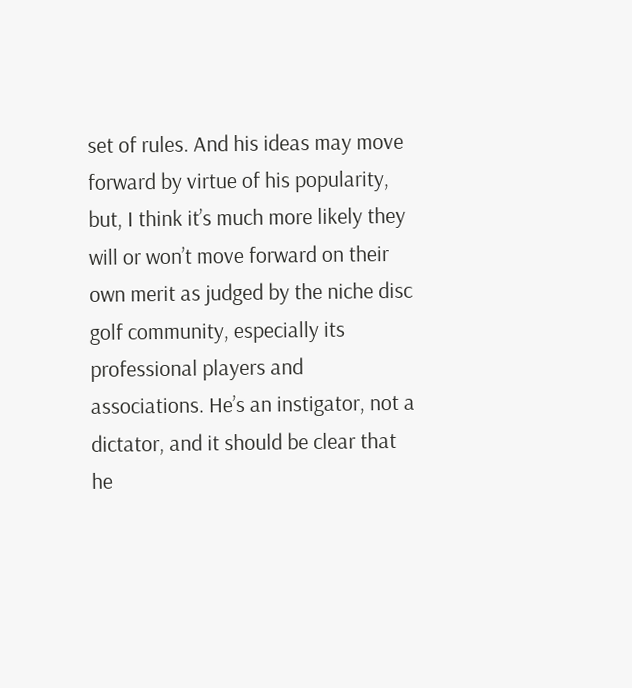set of rules. And his ideas may move forward by virtue of his popularity, but, I think it’s much more likely they will or won’t move forward on their own merit as judged by the niche disc golf community, especially its professional players and associations. He’s an instigator, not a dictator, and it should be clear that he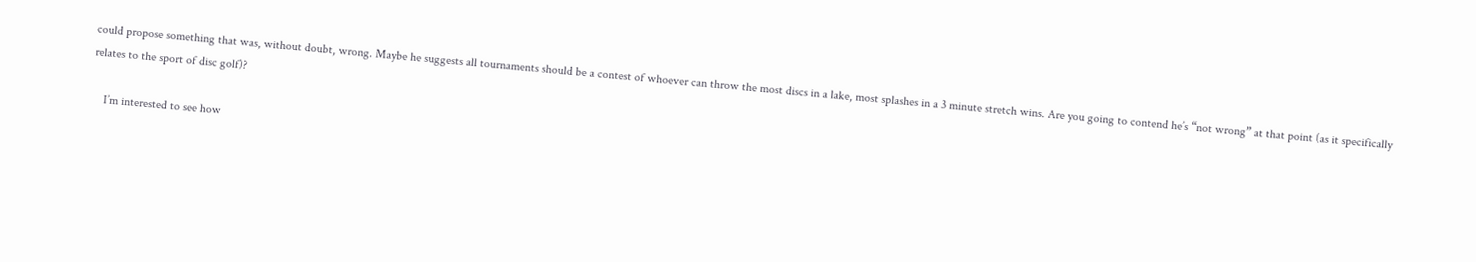could propose something that was, without doubt, wrong. Maybe he suggests all tournaments should be a contest of whoever can throw the most discs in a lake, most splashes in a 3 minute stretch wins. Are you going to contend he’s “not wrong” at that point (as it specifically relates to the sport of disc golf)?

    I’m interested to see how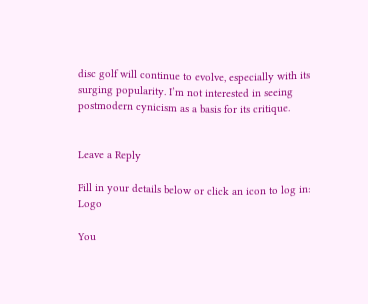disc golf will continue to evolve, especially with its surging popularity. I’m not interested in seeing postmodern cynicism as a basis for its critique.


Leave a Reply

Fill in your details below or click an icon to log in: Logo

You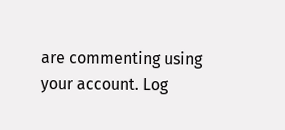are commenting using your account. Log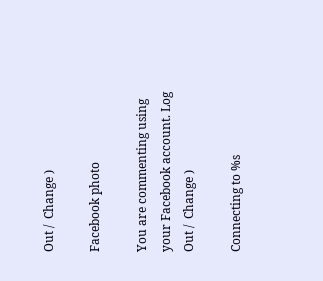Out /  Change )

Facebook photo

You are commenting using your Facebook account. Log Out /  Change )

Connecting to %s